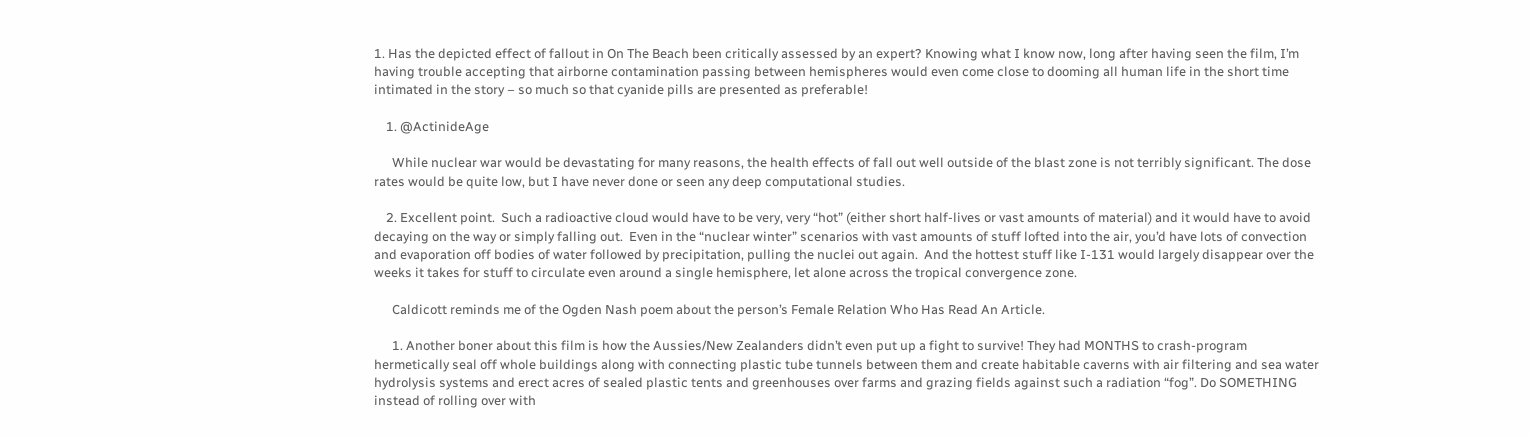1. Has the depicted effect of fallout in On The Beach been critically assessed by an expert? Knowing what I know now, long after having seen the film, I’m having trouble accepting that airborne contamination passing between hemispheres would even come close to dooming all human life in the short time intimated in the story – so much so that cyanide pills are presented as preferable!

    1. @ActinideAge

      While nuclear war would be devastating for many reasons, the health effects of fall out well outside of the blast zone is not terribly significant. The dose rates would be quite low, but I have never done or seen any deep computational studies.

    2. Excellent point.  Such a radioactive cloud would have to be very, very “hot” (either short half-lives or vast amounts of material) and it would have to avoid decaying on the way or simply falling out.  Even in the “nuclear winter” scenarios with vast amounts of stuff lofted into the air, you’d have lots of convection and evaporation off bodies of water followed by precipitation, pulling the nuclei out again.  And the hottest stuff like I-131 would largely disappear over the weeks it takes for stuff to circulate even around a single hemisphere, let alone across the tropical convergence zone.

      Caldicott reminds me of the Ogden Nash poem about the person’s Female Relation Who Has Read An Article.

      1. Another boner about this film is how the Aussies/New Zealanders didn’t even put up a fight to survive! They had MONTHS to crash-program hermetically seal off whole buildings along with connecting plastic tube tunnels between them and create habitable caverns with air filtering and sea water hydrolysis systems and erect acres of sealed plastic tents and greenhouses over farms and grazing fields against such a radiation “fog”. Do SOMETHING instead of rolling over with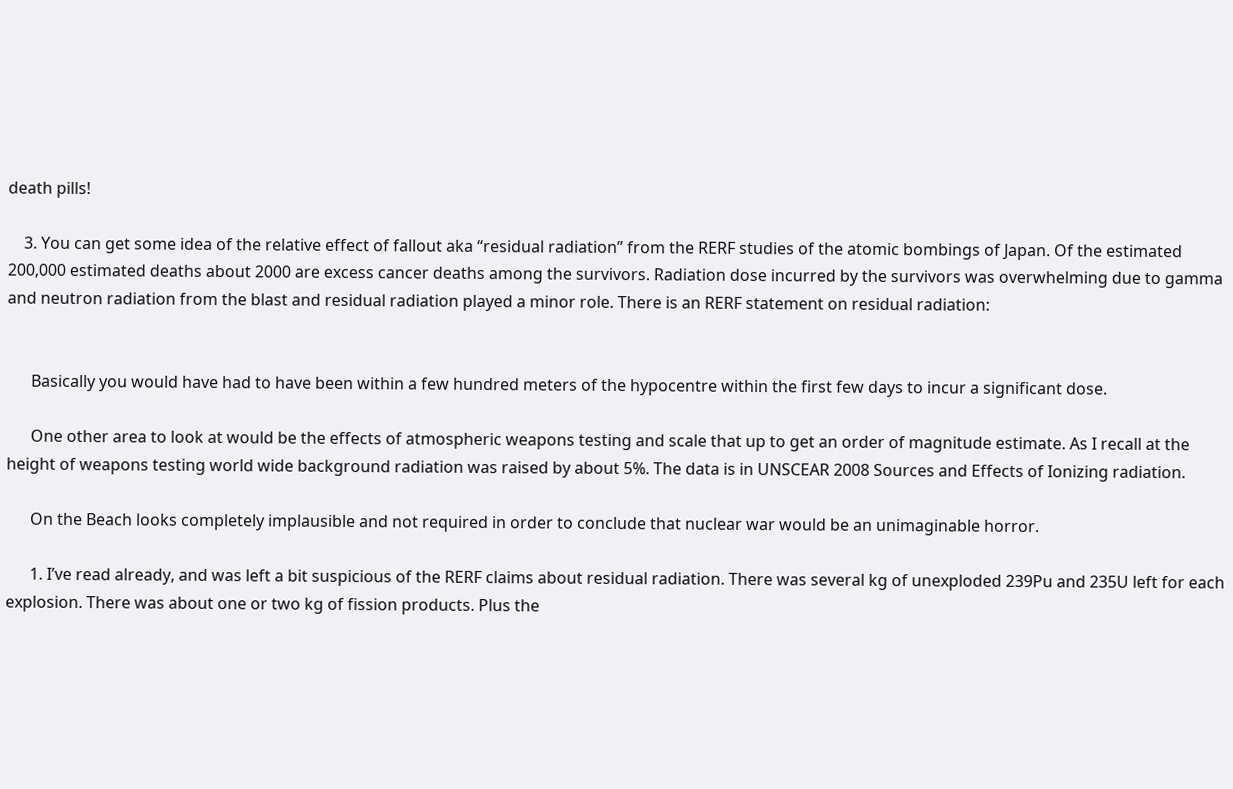death pills!

    3. You can get some idea of the relative effect of fallout aka “residual radiation” from the RERF studies of the atomic bombings of Japan. Of the estimated 200,000 estimated deaths about 2000 are excess cancer deaths among the survivors. Radiation dose incurred by the survivors was overwhelming due to gamma and neutron radiation from the blast and residual radiation played a minor role. There is an RERF statement on residual radiation:


      Basically you would have had to have been within a few hundred meters of the hypocentre within the first few days to incur a significant dose.

      One other area to look at would be the effects of atmospheric weapons testing and scale that up to get an order of magnitude estimate. As I recall at the height of weapons testing world wide background radiation was raised by about 5%. The data is in UNSCEAR 2008 Sources and Effects of Ionizing radiation.

      On the Beach looks completely implausible and not required in order to conclude that nuclear war would be an unimaginable horror.

      1. I’ve read already, and was left a bit suspicious of the RERF claims about residual radiation. There was several kg of unexploded 239Pu and 235U left for each explosion. There was about one or two kg of fission products. Plus the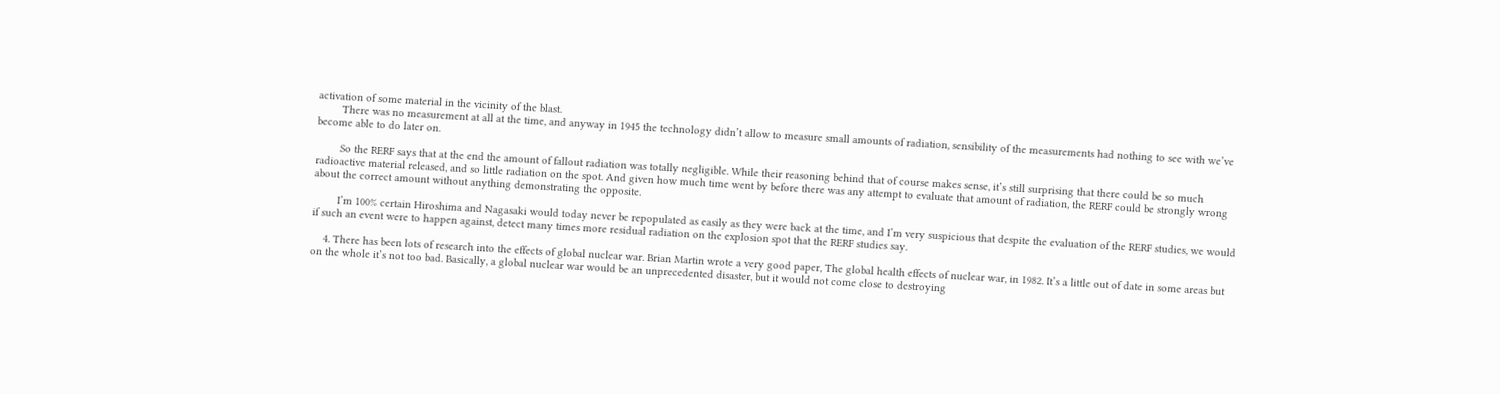activation of some material in the vicinity of the blast.
        There was no measurement at all at the time, and anyway in 1945 the technology didn’t allow to measure small amounts of radiation, sensibility of the measurements had nothing to see with we’ve become able to do later on.

        So the RERF says that at the end the amount of fallout radiation was totally negligible. While their reasoning behind that of course makes sense, it’s still surprising that there could be so much radioactive material released, and so little radiation on the spot. And given how much time went by before there was any attempt to evaluate that amount of radiation, the RERF could be strongly wrong about the correct amount without anything demonstrating the opposite.

        I’m 100% certain Hiroshima and Nagasaki would today never be repopulated as easily as they were back at the time, and I’m very suspicious that despite the evaluation of the RERF studies, we would if such an event were to happen against, detect many times more residual radiation on the explosion spot that the RERF studies say.

    4. There has been lots of research into the effects of global nuclear war. Brian Martin wrote a very good paper, The global health effects of nuclear war, in 1982. It’s a little out of date in some areas but on the whole it’s not too bad. Basically, a global nuclear war would be an unprecedented disaster, but it would not come close to destroying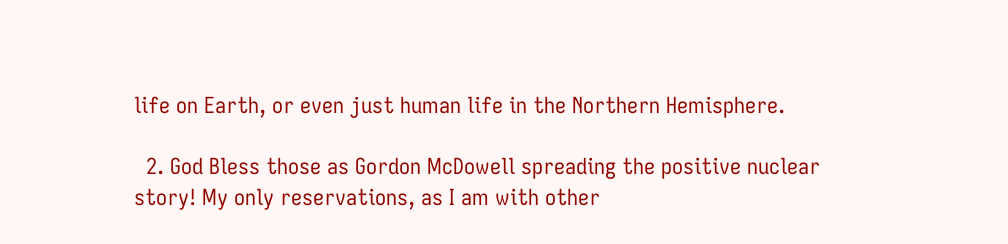life on Earth, or even just human life in the Northern Hemisphere.

  2. God Bless those as Gordon McDowell spreading the positive nuclear story! My only reservations, as I am with other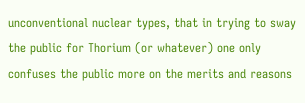unconventional nuclear types, that in trying to sway the public for Thorium (or whatever) one only confuses the public more on the merits and reasons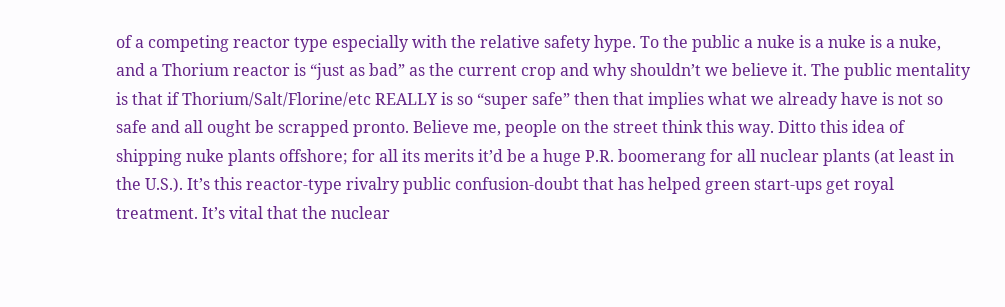of a competing reactor type especially with the relative safety hype. To the public a nuke is a nuke is a nuke, and a Thorium reactor is “just as bad” as the current crop and why shouldn’t we believe it. The public mentality is that if Thorium/Salt/Florine/etc REALLY is so “super safe” then that implies what we already have is not so safe and all ought be scrapped pronto. Believe me, people on the street think this way. Ditto this idea of shipping nuke plants offshore; for all its merits it’d be a huge P.R. boomerang for all nuclear plants (at least in the U.S.). It’s this reactor-type rivalry public confusion-doubt that has helped green start-ups get royal treatment. It’s vital that the nuclear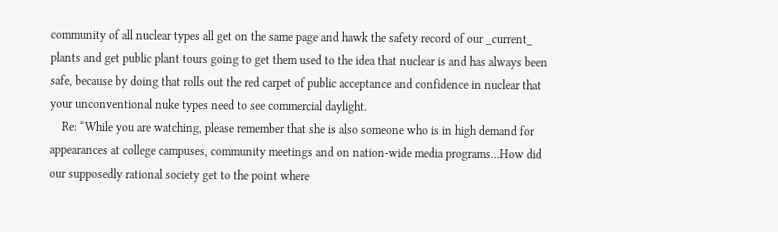community of all nuclear types all get on the same page and hawk the safety record of our _current_ plants and get public plant tours going to get them used to the idea that nuclear is and has always been safe, because by doing that rolls out the red carpet of public acceptance and confidence in nuclear that your unconventional nuke types need to see commercial daylight.
    Re: “While you are watching, please remember that she is also someone who is in high demand for appearances at college campuses, community meetings and on nation-wide media programs…How did our supposedly rational society get to the point where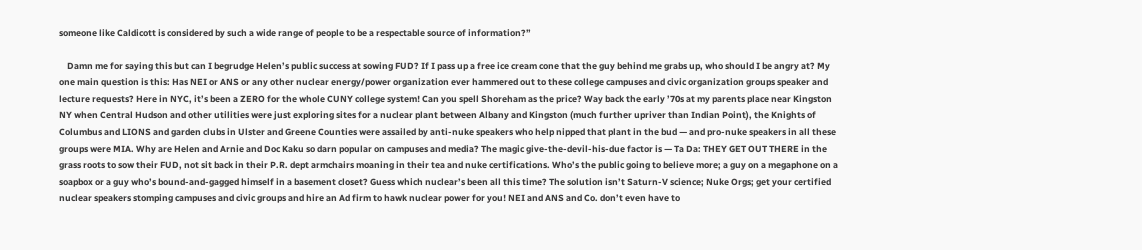someone like Caldicott is considered by such a wide range of people to be a respectable source of information?”

    Damn me for saying this but can I begrudge Helen’s public success at sowing FUD? If I pass up a free ice cream cone that the guy behind me grabs up, who should I be angry at? My one main question is this: Has NEI or ANS or any other nuclear energy/power organization ever hammered out to these college campuses and civic organization groups speaker and lecture requests? Here in NYC, it’s been a ZERO for the whole CUNY college system! Can you spell Shoreham as the price? Way back the early ’70s at my parents place near Kingston NY when Central Hudson and other utilities were just exploring sites for a nuclear plant between Albany and Kingston (much further upriver than Indian Point), the Knights of Columbus and LIONS and garden clubs in Ulster and Greene Counties were assailed by anti-nuke speakers who help nipped that plant in the bud — and pro-nuke speakers in all these groups were MIA. Why are Helen and Arnie and Doc Kaku so darn popular on campuses and media? The magic give-the-devil-his-due factor is — Ta Da: THEY GET OUT THERE in the grass roots to sow their FUD, not sit back in their P.R. dept armchairs moaning in their tea and nuke certifications. Who’s the public going to believe more; a guy on a megaphone on a soapbox or a guy who’s bound-and-gagged himself in a basement closet? Guess which nuclear’s been all this time? The solution isn’t Saturn-V science; Nuke Orgs; get your certified nuclear speakers stomping campuses and civic groups and hire an Ad firm to hawk nuclear power for you! NEI and ANS and Co. don’t even have to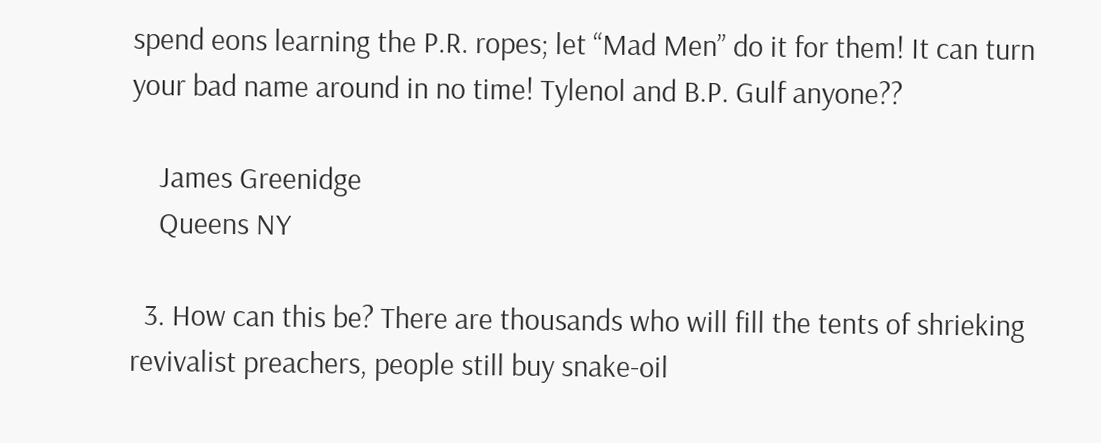spend eons learning the P.R. ropes; let “Mad Men” do it for them! It can turn your bad name around in no time! Tylenol and B.P. Gulf anyone??

    James Greenidge
    Queens NY

  3. How can this be? There are thousands who will fill the tents of shrieking revivalist preachers, people still buy snake-oil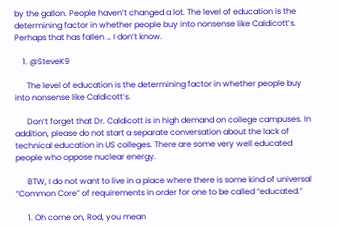by the gallon. People haven’t changed a lot. The level of education is the determining factor in whether people buy into nonsense like Caldicott’s. Perhaps that has fallen … I don’t know.

    1. @SteveK9

      The level of education is the determining factor in whether people buy into nonsense like Caldicott’s.

      Don’t forget that Dr. Caldicott is in high demand on college campuses. In addition, please do not start a separate conversation about the lack of technical education in US colleges. There are some very well educated people who oppose nuclear energy.

      BTW, I do not want to live in a place where there is some kind of universal “Common Core” of requirements in order for one to be called “educated.”

      1. Oh come on, Rod, you mean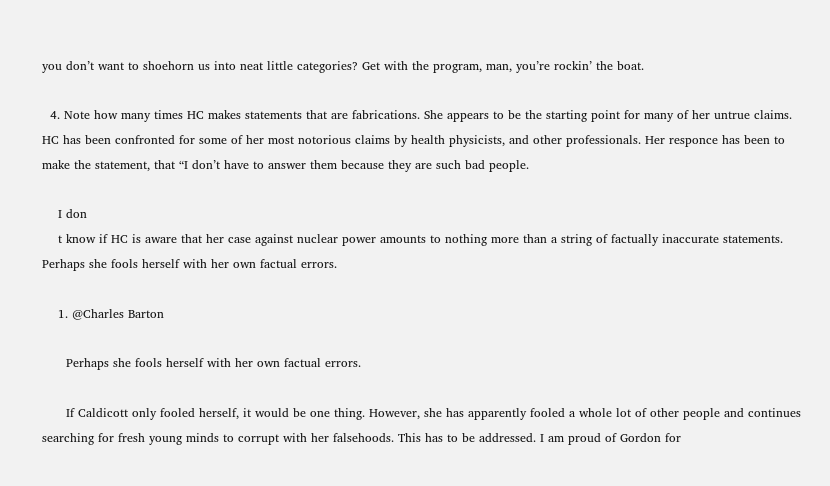you don’t want to shoehorn us into neat little categories? Get with the program, man, you’re rockin’ the boat.

  4. Note how many times HC makes statements that are fabrications. She appears to be the starting point for many of her untrue claims. HC has been confronted for some of her most notorious claims by health physicists, and other professionals. Her responce has been to make the statement, that “I don’t have to answer them because they are such bad people.

    I don
    t know if HC is aware that her case against nuclear power amounts to nothing more than a string of factually inaccurate statements. Perhaps she fools herself with her own factual errors.

    1. @Charles Barton

      Perhaps she fools herself with her own factual errors.

      If Caldicott only fooled herself, it would be one thing. However, she has apparently fooled a whole lot of other people and continues searching for fresh young minds to corrupt with her falsehoods. This has to be addressed. I am proud of Gordon for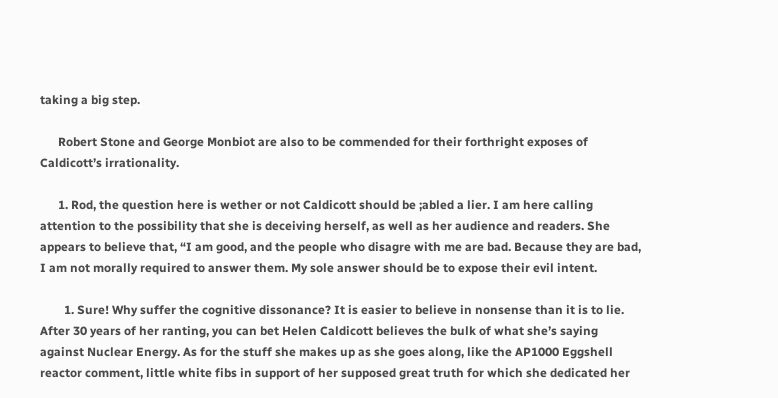taking a big step.

      Robert Stone and George Monbiot are also to be commended for their forthright exposes of Caldicott’s irrationality.

      1. Rod, the question here is wether or not Caldicott should be ;abled a lier. I am here calling attention to the possibility that she is deceiving herself, as well as her audience and readers. She appears to believe that, “I am good, and the people who disagre with me are bad. Because they are bad, I am not morally required to answer them. My sole answer should be to expose their evil intent.

        1. Sure! Why suffer the cognitive dissonance? It is easier to believe in nonsense than it is to lie. After 30 years of her ranting, you can bet Helen Caldicott believes the bulk of what she’s saying against Nuclear Energy. As for the stuff she makes up as she goes along, like the AP1000 Eggshell reactor comment, little white fibs in support of her supposed great truth for which she dedicated her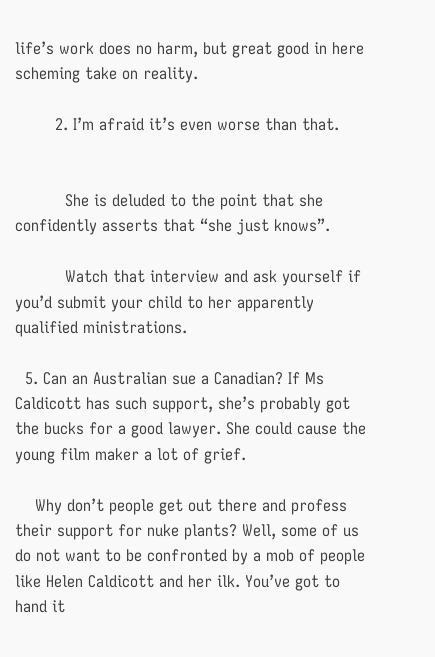life’s work does no harm, but great good in here scheming take on reality.

        2. I’m afraid it’s even worse than that.


          She is deluded to the point that she confidently asserts that “she just knows”.

          Watch that interview and ask yourself if you’d submit your child to her apparently qualified ministrations.

  5. Can an Australian sue a Canadian? If Ms Caldicott has such support, she’s probably got the bucks for a good lawyer. She could cause the young film maker a lot of grief.

    Why don’t people get out there and profess their support for nuke plants? Well, some of us do not want to be confronted by a mob of people like Helen Caldicott and her ilk. You’ve got to hand it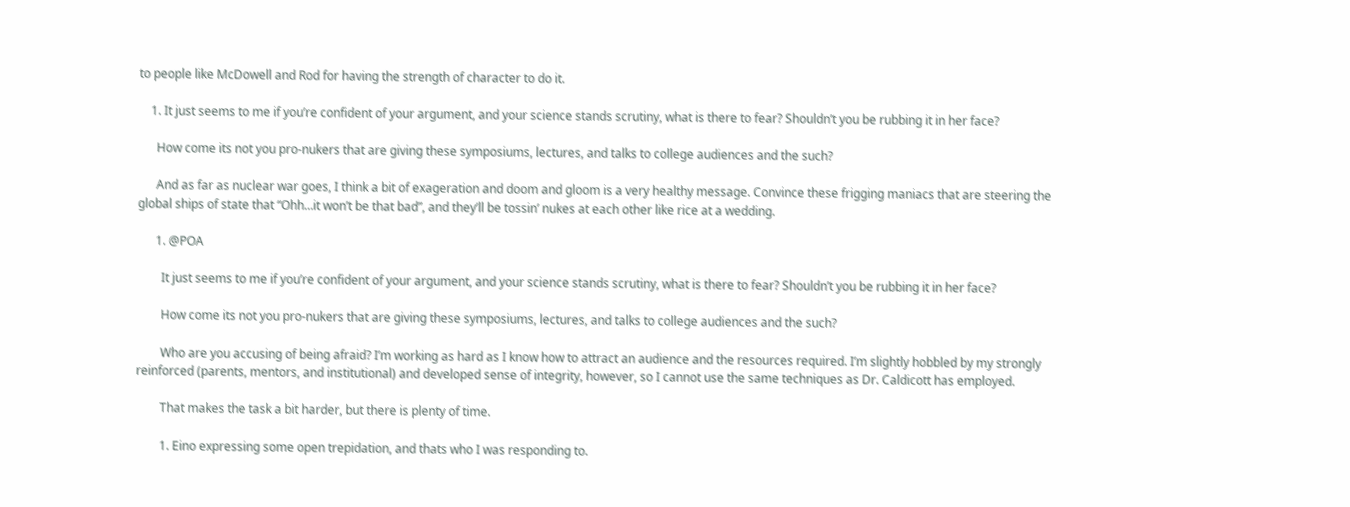to people like McDowell and Rod for having the strength of character to do it.

    1. It just seems to me if you’re confident of your argument, and your science stands scrutiny, what is there to fear? Shouldn’t you be rubbing it in her face?

      How come its not you pro-nukers that are giving these symposiums, lectures, and talks to college audiences and the such?

      And as far as nuclear war goes, I think a bit of exageration and doom and gloom is a very healthy message. Convince these frigging maniacs that are steering the global ships of state that “Ohh…it won’t be that bad”, and they’ll be tossin’ nukes at each other like rice at a wedding.

      1. @POA

        It just seems to me if you’re confident of your argument, and your science stands scrutiny, what is there to fear? Shouldn’t you be rubbing it in her face?

        How come its not you pro-nukers that are giving these symposiums, lectures, and talks to college audiences and the such?

        Who are you accusing of being afraid? I’m working as hard as I know how to attract an audience and the resources required. I’m slightly hobbled by my strongly reinforced (parents, mentors, and institutional) and developed sense of integrity, however, so I cannot use the same techniques as Dr. Caldicott has employed.

        That makes the task a bit harder, but there is plenty of time.

        1. Eino expressing some open trepidation, and thats who I was responding to.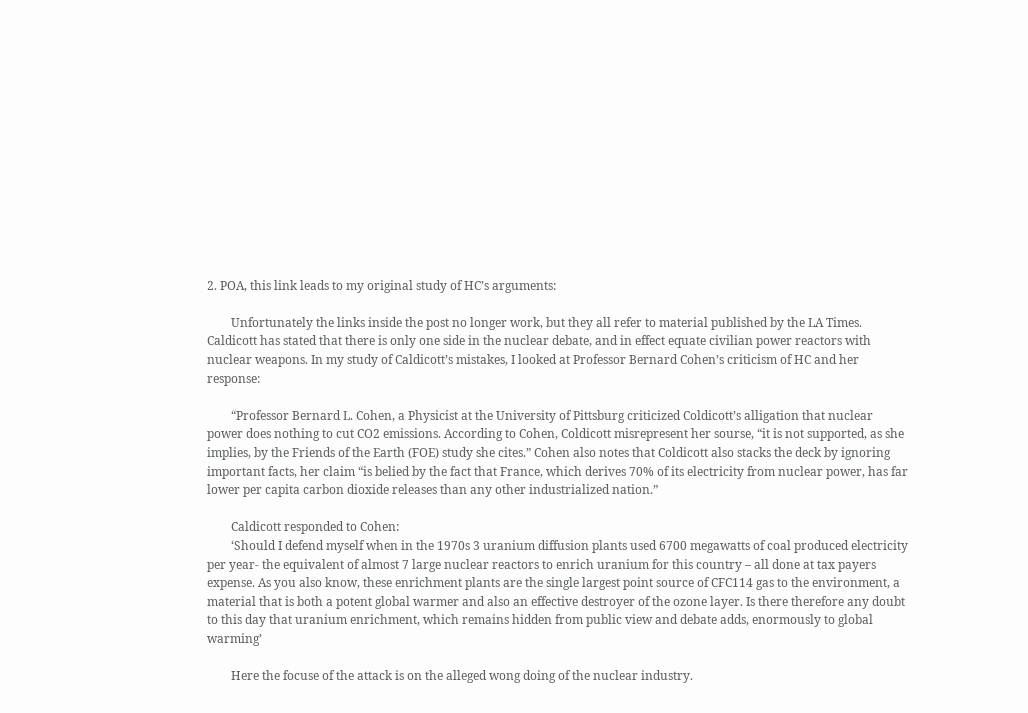2. POA, this link leads to my original study of HC’s arguments:

        Unfortunately the links inside the post no longer work, but they all refer to material published by the LA Times. Caldicott has stated that there is only one side in the nuclear debate, and in effect equate civilian power reactors with nuclear weapons. In my study of Caldicott’s mistakes, I looked at Professor Bernard Cohen’s criticism of HC and her response:

        “Professor Bernard L. Cohen, a Physicist at the University of Pittsburg criticized Coldicott’s alligation that nuclear power does nothing to cut CO2 emissions. According to Cohen, Coldicott misrepresent her sourse, “it is not supported, as she implies, by the Friends of the Earth (FOE) study she cites.” Cohen also notes that Coldicott also stacks the deck by ignoring important facts, her claim “is belied by the fact that France, which derives 70% of its electricity from nuclear power, has far lower per capita carbon dioxide releases than any other industrialized nation.”

        Caldicott responded to Cohen:
        ‘Should I defend myself when in the 1970s 3 uranium diffusion plants used 6700 megawatts of coal produced electricity per year- the equivalent of almost 7 large nuclear reactors to enrich uranium for this country – all done at tax payers expense. As you also know, these enrichment plants are the single largest point source of CFC114 gas to the environment, a material that is both a potent global warmer and also an effective destroyer of the ozone layer. Is there therefore any doubt to this day that uranium enrichment, which remains hidden from public view and debate adds, enormously to global warming’

        Here the focuse of the attack is on the alleged wong doing of the nuclear industry.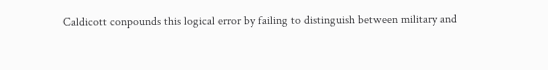Caldicott conpounds this logical error by failing to distinguish between military and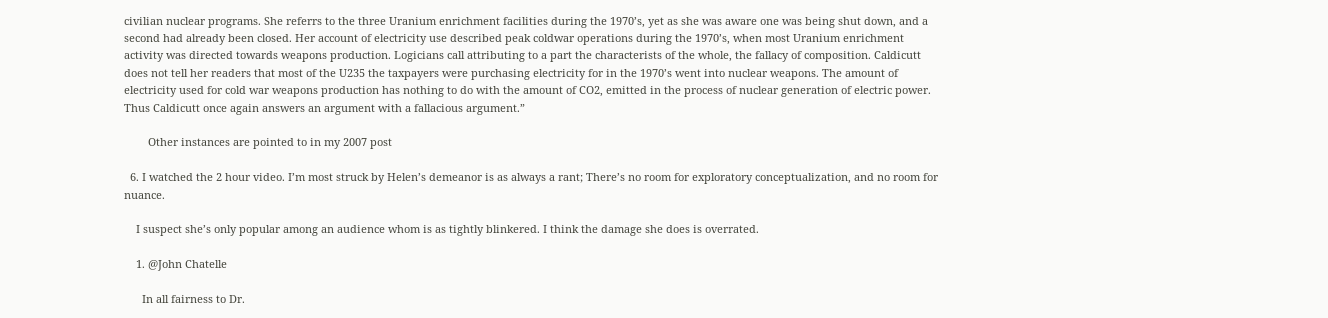civilian nuclear programs. She referrs to the three Uranium enrichment facilities during the 1970’s, yet as she was aware one was being shut down, and a second had already been closed. Her account of electricity use described peak coldwar operations during the 1970’s, when most Uranium enrichment activity was directed towards weapons production. Logicians call attributing to a part the characterists of the whole, the fallacy of composition. Caldicutt does not tell her readers that most of the U235 the taxpayers were purchasing electricity for in the 1970’s went into nuclear weapons. The amount of electricity used for cold war weapons production has nothing to do with the amount of CO2, emitted in the process of nuclear generation of electric power. Thus Caldicutt once again answers an argument with a fallacious argument.”

        Other instances are pointed to in my 2007 post

  6. I watched the 2 hour video. I’m most struck by Helen’s demeanor is as always a rant; There’s no room for exploratory conceptualization, and no room for nuance.

    I suspect she’s only popular among an audience whom is as tightly blinkered. I think the damage she does is overrated.

    1. @John Chatelle

      In all fairness to Dr.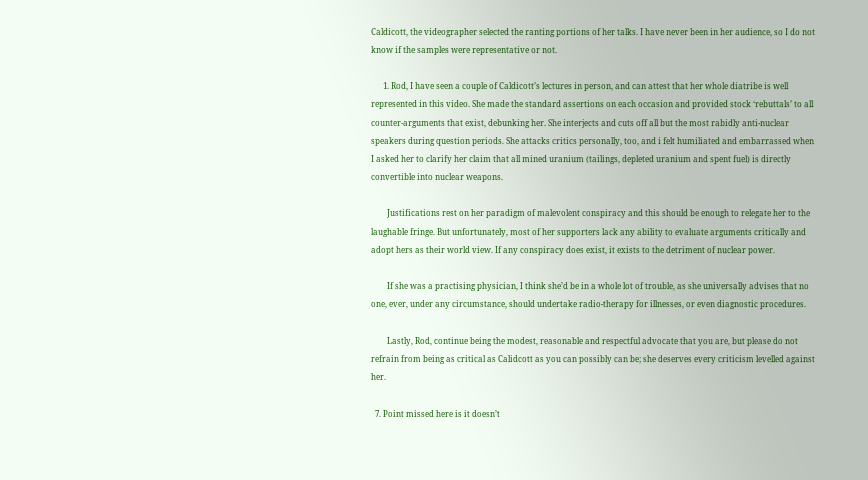Caldicott, the videographer selected the ranting portions of her talks. I have never been in her audience, so I do not know if the samples were representative or not.

      1. Rod, I have seen a couple of Caldicott’s lectures in person, and can attest that her whole diatribe is well represented in this video. She made the standard assertions on each occasion and provided stock ‘rebuttals’ to all counter-arguments that exist, debunking her. She interjects and cuts off all but the most rabidly anti-nuclear speakers during question periods. She attacks critics personally, too, and i felt humiliated and embarrassed when I asked her to clarify her claim that all mined uranium (tailings, depleted uranium and spent fuel) is directly convertible into nuclear weapons.

        Justifications rest on her paradigm of malevolent conspiracy and this should be enough to relegate her to the laughable fringe. But unfortunately, most of her supporters lack any ability to evaluate arguments critically and adopt hers as their world view. If any conspiracy does exist, it exists to the detriment of nuclear power.

        If she was a practising physician, I think she’d be in a whole lot of trouble, as she universally advises that no one, ever, under any circumstance, should undertake radio-therapy for illnesses, or even diagnostic procedures.

        Lastly, Rod, continue being the modest, reasonable and respectful advocate that you are, but please do not refrain from being as critical as Calidcott as you can possibly can be; she deserves every criticism levelled against her.

  7. Point missed here is it doesn’t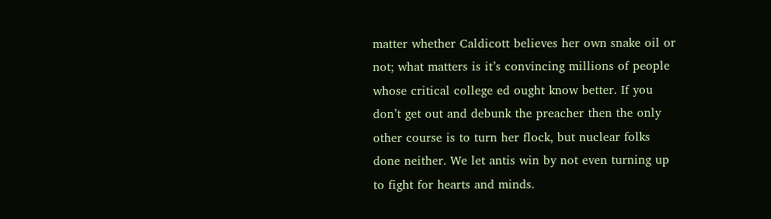matter whether Caldicott believes her own snake oil or not; what matters is it’s convincing millions of people whose critical college ed ought know better. If you don’t get out and debunk the preacher then the only other course is to turn her flock, but nuclear folks done neither. We let antis win by not even turning up to fight for hearts and minds.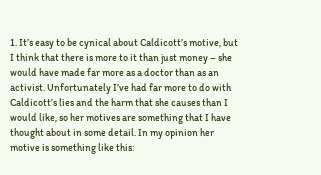1. It’s easy to be cynical about Caldicott’s motive, but I think that there is more to it than just money – she would have made far more as a doctor than as an activist. Unfortunately I’ve had far more to do with Caldicott’s lies and the harm that she causes than I would like, so her motives are something that I have thought about in some detail. In my opinion her motive is something like this: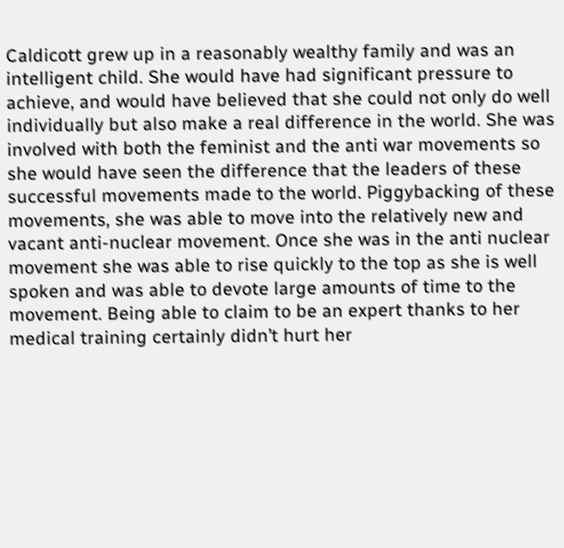Caldicott grew up in a reasonably wealthy family and was an intelligent child. She would have had significant pressure to achieve, and would have believed that she could not only do well individually but also make a real difference in the world. She was involved with both the feminist and the anti war movements so she would have seen the difference that the leaders of these successful movements made to the world. Piggybacking of these movements, she was able to move into the relatively new and vacant anti-nuclear movement. Once she was in the anti nuclear movement she was able to rise quickly to the top as she is well spoken and was able to devote large amounts of time to the movement. Being able to claim to be an expert thanks to her medical training certainly didn’t hurt her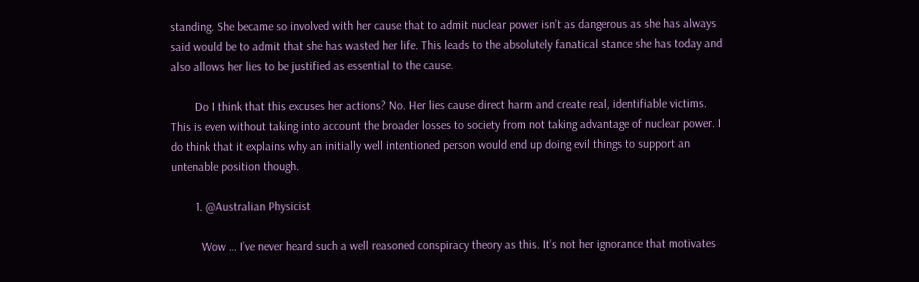standing. She became so involved with her cause that to admit nuclear power isn’t as dangerous as she has always said would be to admit that she has wasted her life. This leads to the absolutely fanatical stance she has today and also allows her lies to be justified as essential to the cause.

        Do I think that this excuses her actions? No. Her lies cause direct harm and create real, identifiable victims. This is even without taking into account the broader losses to society from not taking advantage of nuclear power. I do think that it explains why an initially well intentioned person would end up doing evil things to support an untenable position though.

        1. @Australian Physicist

          Wow … I’ve never heard such a well reasoned conspiracy theory as this. It’s not her ignorance that motivates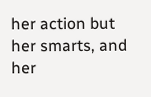her action but her smarts, and her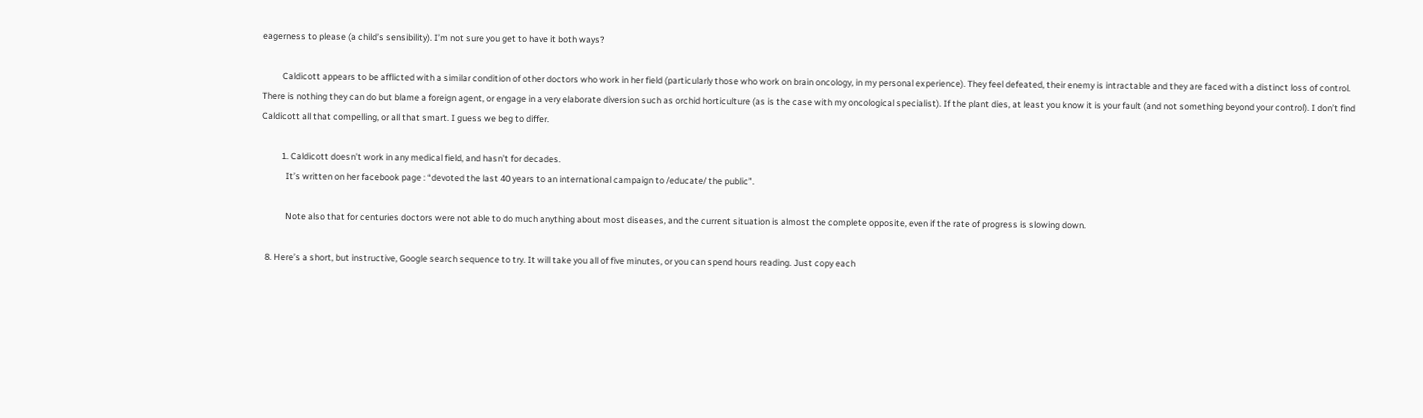eagerness to please (a child’s sensibility). I’m not sure you get to have it both ways?

          Caldicott appears to be afflicted with a similar condition of other doctors who work in her field (particularly those who work on brain oncology, in my personal experience). They feel defeated, their enemy is intractable and they are faced with a distinct loss of control. There is nothing they can do but blame a foreign agent, or engage in a very elaborate diversion such as orchid horticulture (as is the case with my oncological specialist). If the plant dies, at least you know it is your fault (and not something beyond your control). I don’t find Caldicott all that compelling, or all that smart. I guess we beg to differ.

          1. Caldicott doesn’t work in any medical field, and hasn’t for decades.
            It’s written on her facebook page : “devoted the last 40 years to an international campaign to /educate/ the public”.

            Note also that for centuries doctors were not able to do much anything about most diseases, and the current situation is almost the complete opposite, even if the rate of progress is slowing down.

  8. Here’s a short, but instructive, Google search sequence to try. It will take you all of five minutes, or you can spend hours reading. Just copy each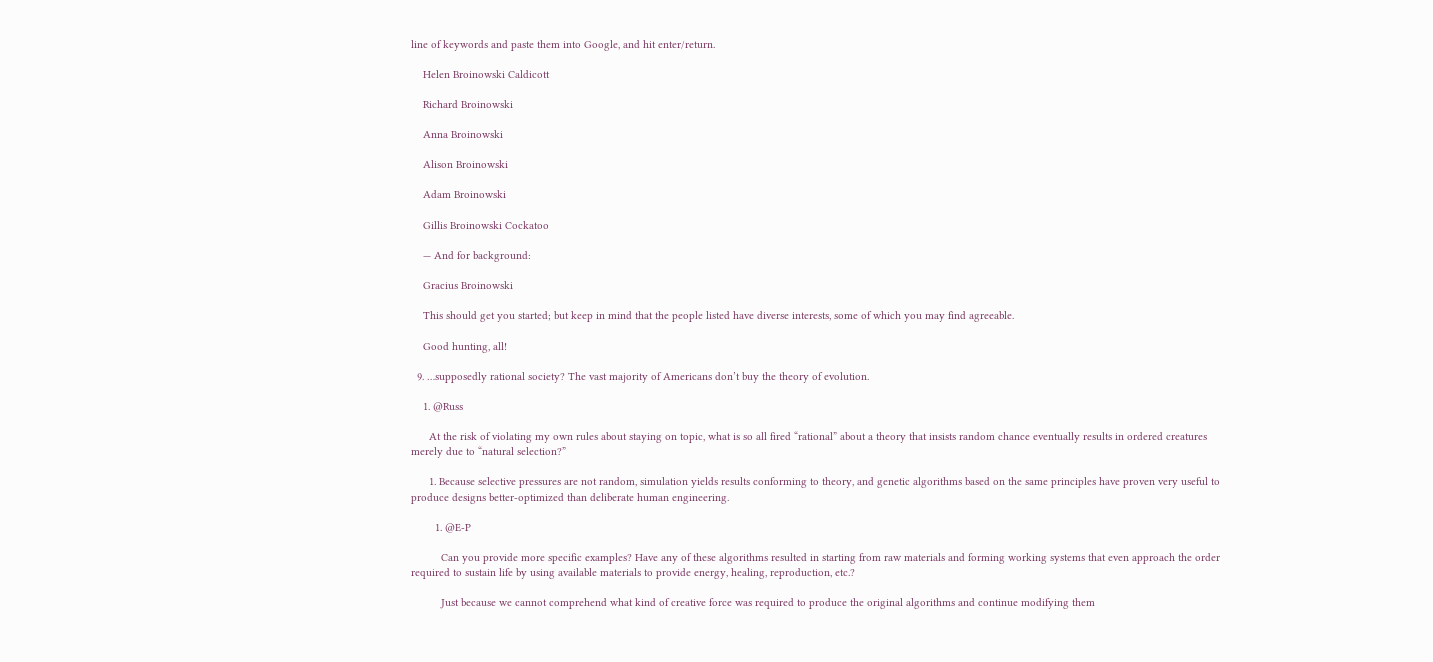line of keywords and paste them into Google, and hit enter/return.

    Helen Broinowski Caldicott

    Richard Broinowski

    Anna Broinowski

    Alison Broinowski

    Adam Broinowski

    Gillis Broinowski Cockatoo

    — And for background:

    Gracius Broinowski

    This should get you started; but keep in mind that the people listed have diverse interests, some of which you may find agreeable.

    Good hunting, all!

  9. …supposedly rational society? The vast majority of Americans don’t buy the theory of evolution.

    1. @Russ

      At the risk of violating my own rules about staying on topic, what is so all fired “rational” about a theory that insists random chance eventually results in ordered creatures merely due to “natural selection?”

      1. Because selective pressures are not random, simulation yields results conforming to theory, and genetic algorithms based on the same principles have proven very useful to produce designs better-optimized than deliberate human engineering.

        1. @E-P

          Can you provide more specific examples? Have any of these algorithms resulted in starting from raw materials and forming working systems that even approach the order required to sustain life by using available materials to provide energy, healing, reproduction, etc.?

          Just because we cannot comprehend what kind of creative force was required to produce the original algorithms and continue modifying them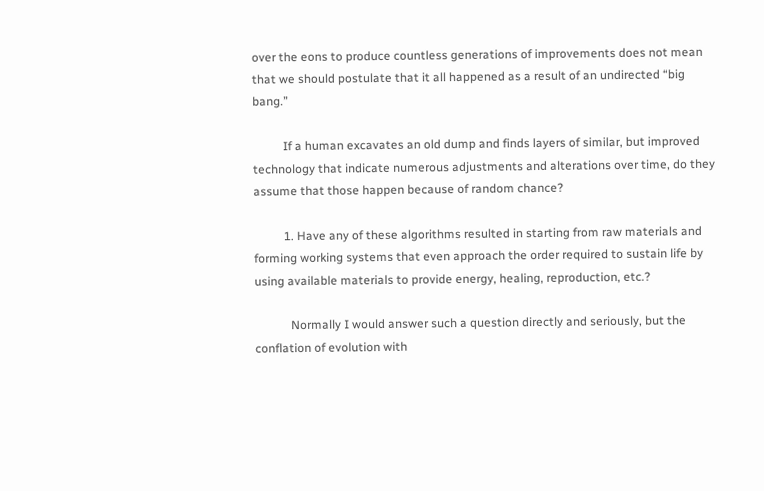over the eons to produce countless generations of improvements does not mean that we should postulate that it all happened as a result of an undirected “big bang.”

          If a human excavates an old dump and finds layers of similar, but improved technology that indicate numerous adjustments and alterations over time, do they assume that those happen because of random chance?

          1. Have any of these algorithms resulted in starting from raw materials and forming working systems that even approach the order required to sustain life by using available materials to provide energy, healing, reproduction, etc.?

            Normally I would answer such a question directly and seriously, but the conflation of evolution with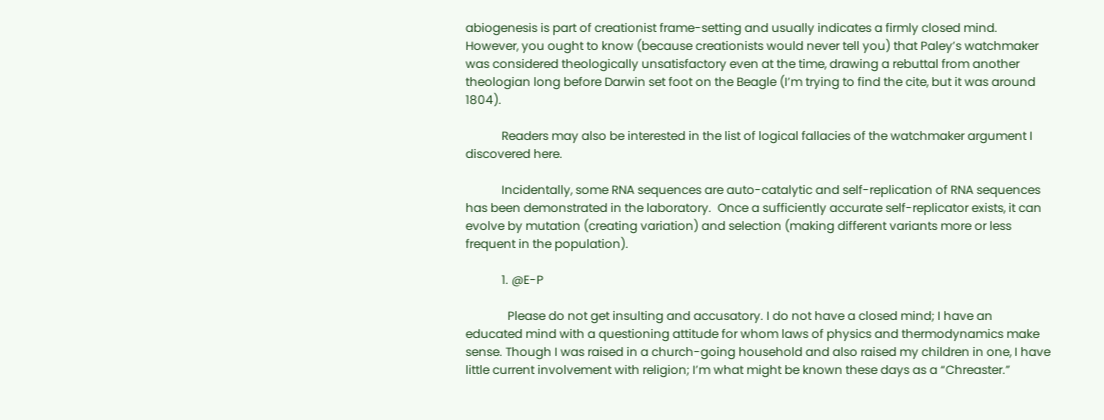abiogenesis is part of creationist frame-setting and usually indicates a firmly closed mind.  However, you ought to know (because creationists would never tell you) that Paley’s watchmaker was considered theologically unsatisfactory even at the time, drawing a rebuttal from another theologian long before Darwin set foot on the Beagle (I’m trying to find the cite, but it was around 1804).

            Readers may also be interested in the list of logical fallacies of the watchmaker argument I discovered here.

            Incidentally, some RNA sequences are auto-catalytic and self-replication of RNA sequences has been demonstrated in the laboratory.  Once a sufficiently accurate self-replicator exists, it can evolve by mutation (creating variation) and selection (making different variants more or less frequent in the population).

            1. @E-P

              Please do not get insulting and accusatory. I do not have a closed mind; I have an educated mind with a questioning attitude for whom laws of physics and thermodynamics make sense. Though I was raised in a church-going household and also raised my children in one, I have little current involvement with religion; I’m what might be known these days as a “Chreaster.”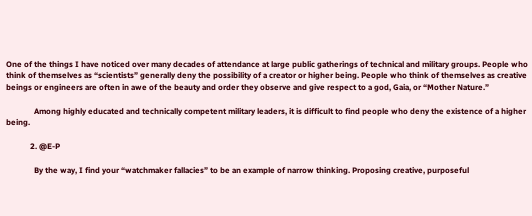One of the things I have noticed over many decades of attendance at large public gatherings of technical and military groups. People who think of themselves as “scientists” generally deny the possibility of a creator or higher being. People who think of themselves as creative beings or engineers are often in awe of the beauty and order they observe and give respect to a god, Gaia, or “Mother Nature.”

              Among highly educated and technically competent military leaders, it is difficult to find people who deny the existence of a higher being.

            2. @E-P

              By the way, I find your “watchmaker fallacies” to be an example of narrow thinking. Proposing creative, purposeful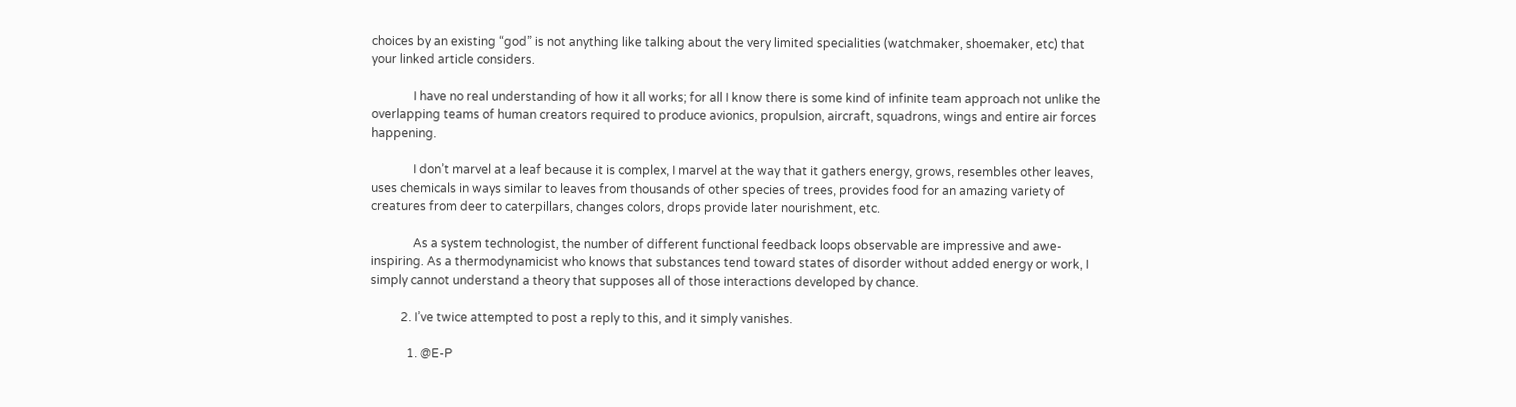choices by an existing “god” is not anything like talking about the very limited specialities (watchmaker, shoemaker, etc) that your linked article considers.

              I have no real understanding of how it all works; for all I know there is some kind of infinite team approach not unlike the overlapping teams of human creators required to produce avionics, propulsion, aircraft, squadrons, wings and entire air forces happening.

              I don’t marvel at a leaf because it is complex, I marvel at the way that it gathers energy, grows, resembles other leaves, uses chemicals in ways similar to leaves from thousands of other species of trees, provides food for an amazing variety of creatures from deer to caterpillars, changes colors, drops provide later nourishment, etc.

              As a system technologist, the number of different functional feedback loops observable are impressive and awe-inspiring. As a thermodynamicist who knows that substances tend toward states of disorder without added energy or work, I simply cannot understand a theory that supposes all of those interactions developed by chance.

          2. I’ve twice attempted to post a reply to this, and it simply vanishes.

            1. @E-P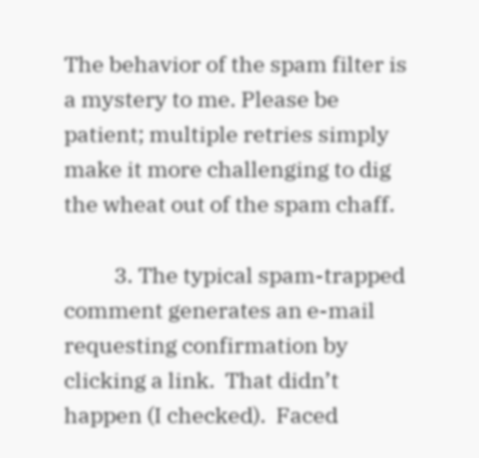The behavior of the spam filter is a mystery to me. Please be patient; multiple retries simply make it more challenging to dig the wheat out of the spam chaff.

          3. The typical spam-trapped comment generates an e-mail requesting confirmation by clicking a link.  That didn’t happen (I checked).  Faced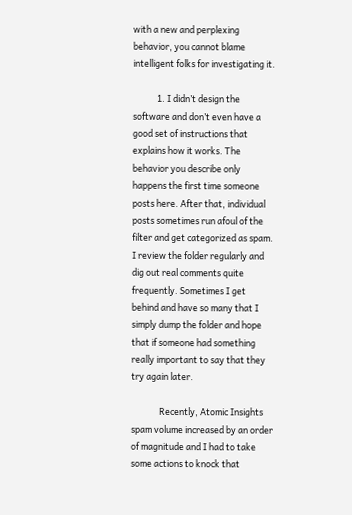with a new and perplexing behavior, you cannot blame intelligent folks for investigating it.

            1. I didn’t design the software and don’t even have a good set of instructions that explains how it works. The behavior you describe only happens the first time someone posts here. After that, individual posts sometimes run afoul of the filter and get categorized as spam. I review the folder regularly and dig out real comments quite frequently. Sometimes I get behind and have so many that I simply dump the folder and hope that if someone had something really important to say that they try again later.

              Recently, Atomic Insights spam volume increased by an order of magnitude and I had to take some actions to knock that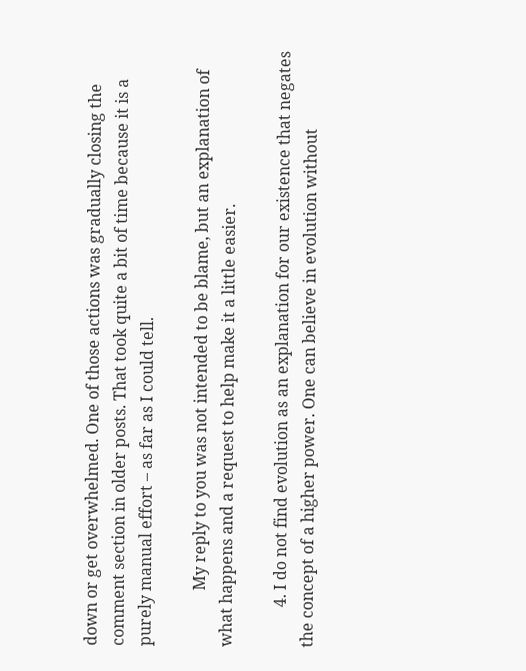down or get overwhelmed. One of those actions was gradually closing the comment section in older posts. That took quite a bit of time because it is a purely manual effort – as far as I could tell.

              My reply to you was not intended to be blame, but an explanation of what happens and a request to help make it a little easier.

          4. I do not find evolution as an explanation for our existence that negates the concept of a higher power. One can believe in evolution without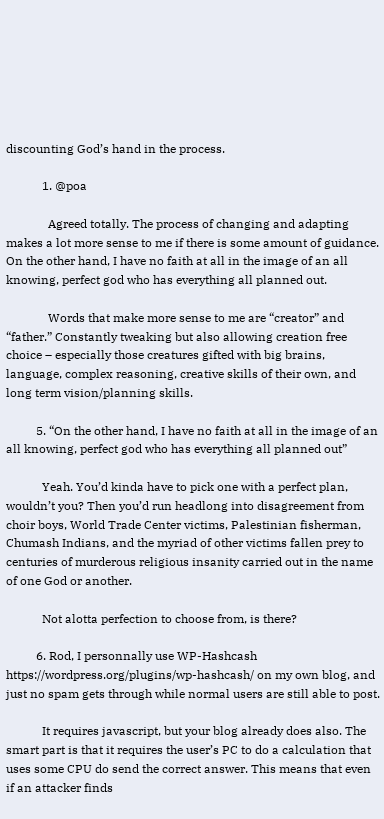discounting God’s hand in the process.

            1. @poa

              Agreed totally. The process of changing and adapting makes a lot more sense to me if there is some amount of guidance. On the other hand, I have no faith at all in the image of an all knowing, perfect god who has everything all planned out.

              Words that make more sense to me are “creator” and “father.” Constantly tweaking but also allowing creation free choice – especially those creatures gifted with big brains, language, complex reasoning, creative skills of their own, and long term vision/planning skills.

          5. “On the other hand, I have no faith at all in the image of an all knowing, perfect god who has everything all planned out”

            Yeah. You’d kinda have to pick one with a perfect plan, wouldn’t you? Then you’d run headlong into disagreement from choir boys, World Trade Center victims, Palestinian fisherman, Chumash Indians, and the myriad of other victims fallen prey to centuries of murderous religious insanity carried out in the name of one God or another.

            Not alotta perfection to choose from, is there?

          6. Rod, I personnally use WP-Hashcash https://wordpress.org/plugins/wp-hashcash/ on my own blog, and just no spam gets through while normal users are still able to post.

            It requires javascript, but your blog already does also. The smart part is that it requires the user’s PC to do a calculation that uses some CPU do send the correct answer. This means that even if an attacker finds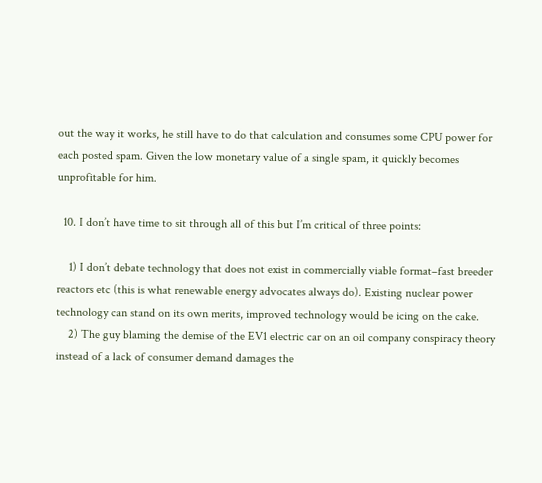out the way it works, he still have to do that calculation and consumes some CPU power for each posted spam. Given the low monetary value of a single spam, it quickly becomes unprofitable for him.

  10. I don’t have time to sit through all of this but I’m critical of three points:

    1) I don’t debate technology that does not exist in commercially viable format–fast breeder reactors etc (this is what renewable energy advocates always do). Existing nuclear power technology can stand on its own merits, improved technology would be icing on the cake.
    2) The guy blaming the demise of the EV1 electric car on an oil company conspiracy theory instead of a lack of consumer demand damages the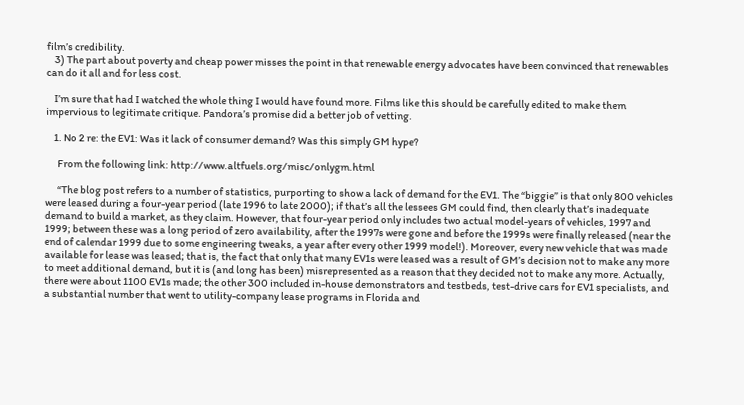film’s credibility.
    3) The part about poverty and cheap power misses the point in that renewable energy advocates have been convinced that renewables can do it all and for less cost.

    I’m sure that had I watched the whole thing I would have found more. Films like this should be carefully edited to make them impervious to legitimate critique. Pandora’s promise did a better job of vetting.

    1. No 2 re: the EV1: Was it lack of consumer demand? Was this simply GM hype?

      From the following link: http://www.altfuels.org/misc/onlygm.html

      “The blog post refers to a number of statistics, purporting to show a lack of demand for the EV1. The “biggie” is that only 800 vehicles were leased during a four-year period (late 1996 to late 2000); if that’s all the lessees GM could find, then clearly that’s inadequate demand to build a market, as they claim. However, that four-year period only includes two actual model-years of vehicles, 1997 and 1999; between these was a long period of zero availability, after the 1997s were gone and before the 1999s were finally released (near the end of calendar 1999 due to some engineering tweaks, a year after every other 1999 model!). Moreover, every new vehicle that was made available for lease was leased; that is, the fact that only that many EV1s were leased was a result of GM’s decision not to make any more to meet additional demand, but it is (and long has been) misrepresented as a reason that they decided not to make any more. Actually, there were about 1100 EV1s made; the other 300 included in-house demonstrators and testbeds, test-drive cars for EV1 specialists, and a substantial number that went to utility-company lease programs in Florida and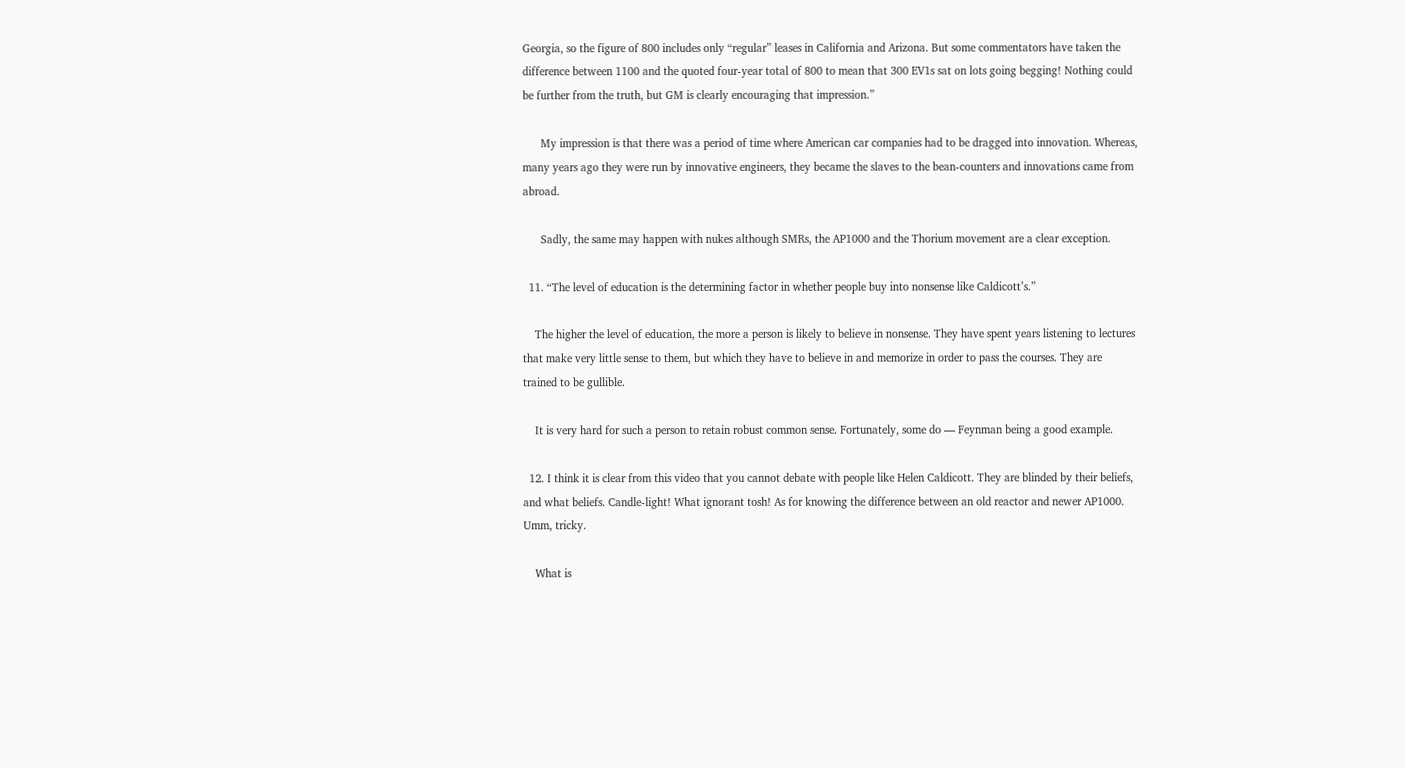Georgia, so the figure of 800 includes only “regular” leases in California and Arizona. But some commentators have taken the difference between 1100 and the quoted four-year total of 800 to mean that 300 EV1s sat on lots going begging! Nothing could be further from the truth, but GM is clearly encouraging that impression.”

      My impression is that there was a period of time where American car companies had to be dragged into innovation. Whereas, many years ago they were run by innovative engineers, they became the slaves to the bean-counters and innovations came from abroad.

      Sadly, the same may happen with nukes although SMRs, the AP1000 and the Thorium movement are a clear exception.

  11. “The level of education is the determining factor in whether people buy into nonsense like Caldicott’s.”

    The higher the level of education, the more a person is likely to believe in nonsense. They have spent years listening to lectures that make very little sense to them, but which they have to believe in and memorize in order to pass the courses. They are trained to be gullible.

    It is very hard for such a person to retain robust common sense. Fortunately, some do — Feynman being a good example.

  12. I think it is clear from this video that you cannot debate with people like Helen Caldicott. They are blinded by their beliefs, and what beliefs. Candle-light! What ignorant tosh! As for knowing the difference between an old reactor and newer AP1000. Umm, tricky.

    What is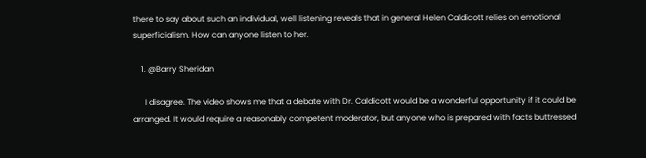there to say about such an individual, well listening reveals that in general Helen Caldicott relies on emotional superficialism. How can anyone listen to her.

    1. @Barry Sheridan

      I disagree. The video shows me that a debate with Dr. Caldicott would be a wonderful opportunity if it could be arranged. It would require a reasonably competent moderator, but anyone who is prepared with facts buttressed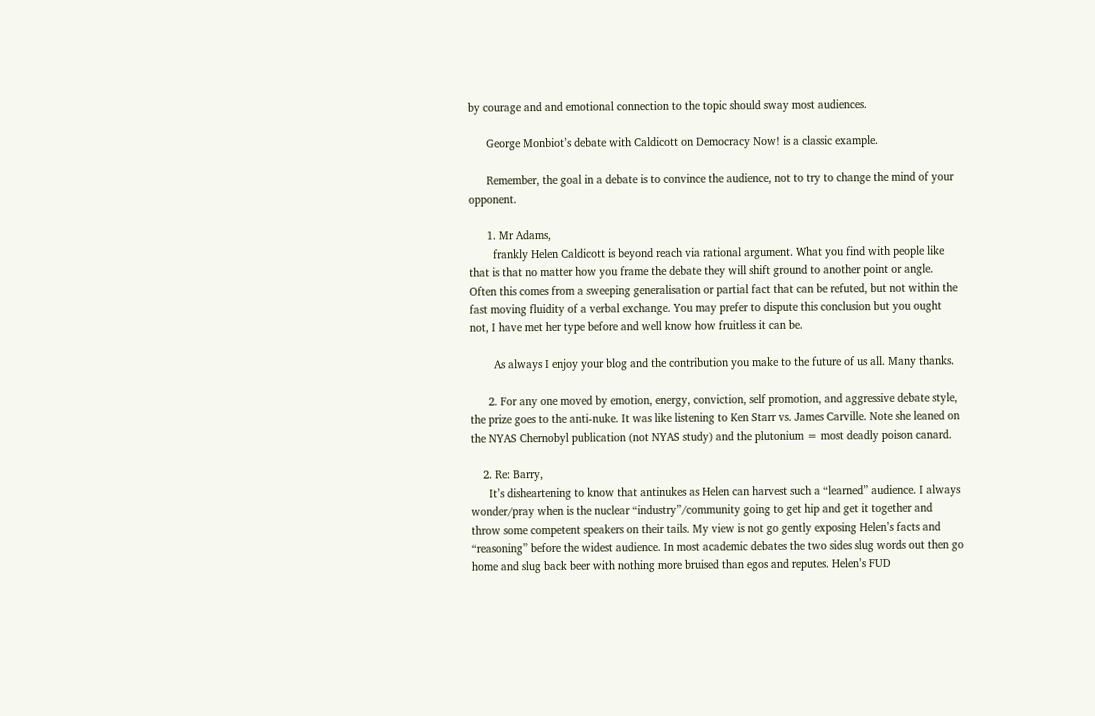by courage and and emotional connection to the topic should sway most audiences.

      George Monbiot’s debate with Caldicott on Democracy Now! is a classic example.

      Remember, the goal in a debate is to convince the audience, not to try to change the mind of your opponent.

      1. Mr Adams,
        frankly Helen Caldicott is beyond reach via rational argument. What you find with people like that is that no matter how you frame the debate they will shift ground to another point or angle. Often this comes from a sweeping generalisation or partial fact that can be refuted, but not within the fast moving fluidity of a verbal exchange. You may prefer to dispute this conclusion but you ought not, I have met her type before and well know how fruitless it can be.

        As always I enjoy your blog and the contribution you make to the future of us all. Many thanks.

      2. For any one moved by emotion, energy, conviction, self promotion, and aggressive debate style, the prize goes to the anti-nuke. It was like listening to Ken Starr vs. James Carville. Note she leaned on the NYAS Chernobyl publication (not NYAS study) and the plutonium = most deadly poison canard.

    2. Re: Barry,
      It’s disheartening to know that antinukes as Helen can harvest such a “learned” audience. I always wonder/pray when is the nuclear “industry”/community going to get hip and get it together and throw some competent speakers on their tails. My view is not go gently exposing Helen’s facts and “reasoning” before the widest audience. In most academic debates the two sides slug words out then go home and slug back beer with nothing more bruised than egos and reputes. Helen’s FUD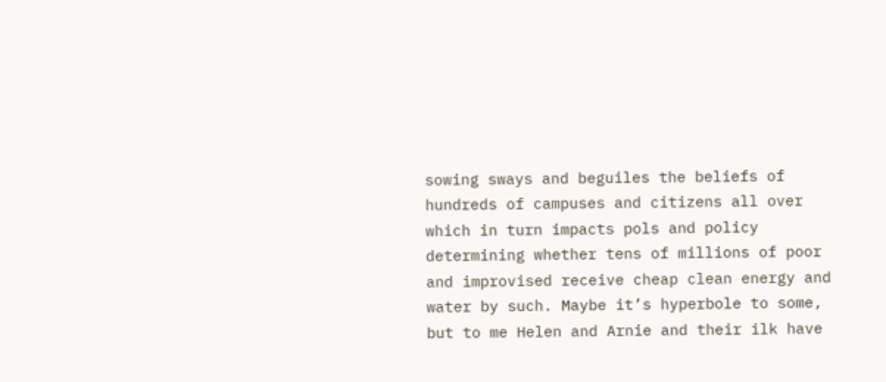sowing sways and beguiles the beliefs of hundreds of campuses and citizens all over which in turn impacts pols and policy determining whether tens of millions of poor and improvised receive cheap clean energy and water by such. Maybe it’s hyperbole to some, but to me Helen and Arnie and their ilk have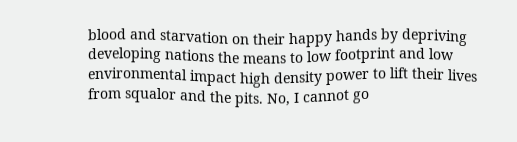blood and starvation on their happy hands by depriving developing nations the means to low footprint and low environmental impact high density power to lift their lives from squalor and the pits. No, I cannot go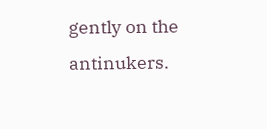gently on the antinukers.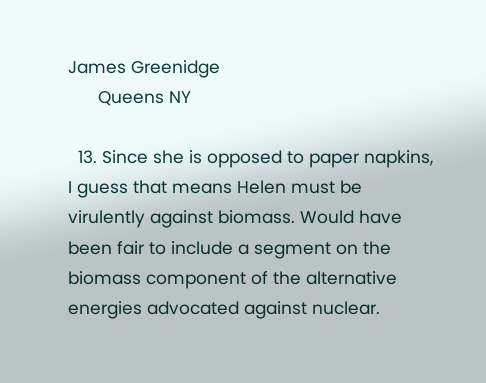James Greenidge
      Queens NY

  13. Since she is opposed to paper napkins, I guess that means Helen must be virulently against biomass. Would have been fair to include a segment on the biomass component of the alternative energies advocated against nuclear.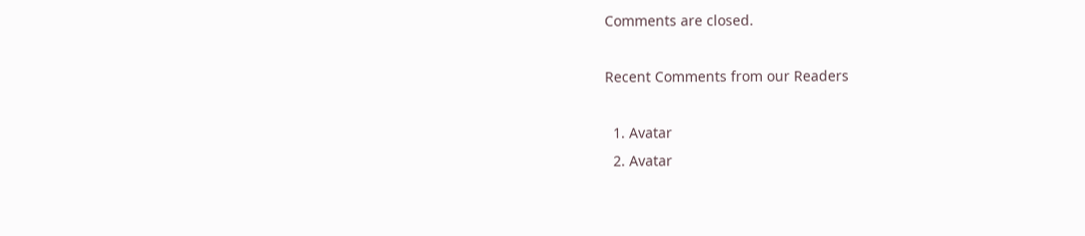Comments are closed.

Recent Comments from our Readers

  1. Avatar
  2. Avatar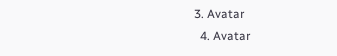3. Avatar
  4. Avatar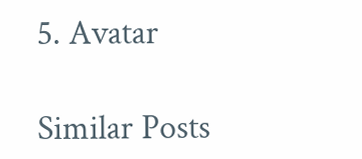5. Avatar

Similar Posts